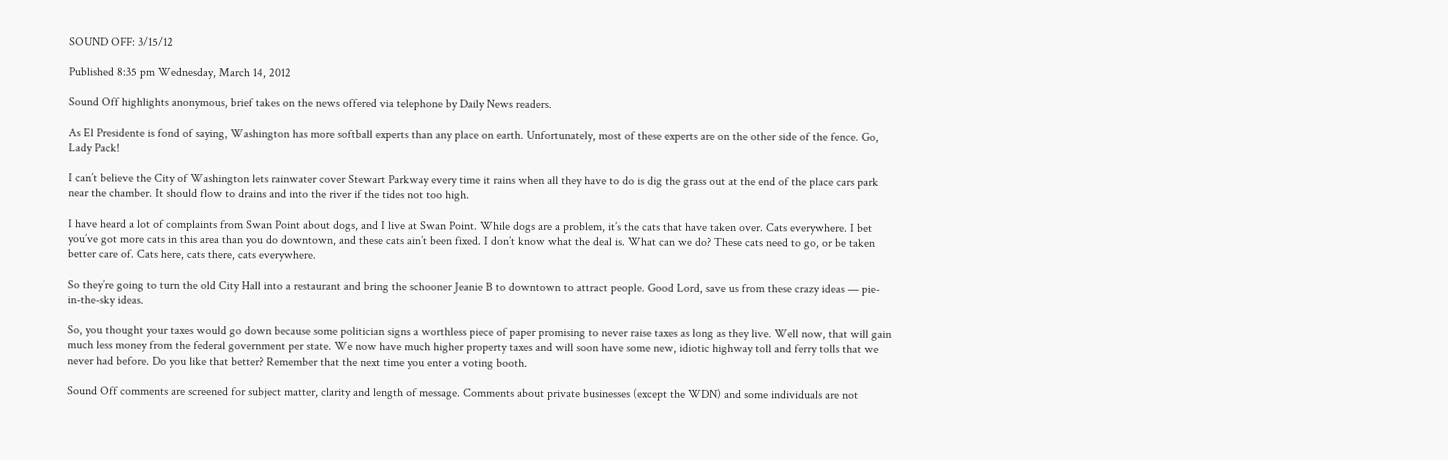SOUND OFF: 3/15/12

Published 8:35 pm Wednesday, March 14, 2012

Sound Off highlights anonymous, brief takes on the news offered via telephone by Daily News readers.

As El Presidente is fond of saying, Washington has more softball experts than any place on earth. Unfortunately, most of these experts are on the other side of the fence. Go, Lady Pack!

I can’t believe the City of Washington lets rainwater cover Stewart Parkway every time it rains when all they have to do is dig the grass out at the end of the place cars park near the chamber. It should flow to drains and into the river if the tides not too high.

I have heard a lot of complaints from Swan Point about dogs, and I live at Swan Point. While dogs are a problem, it’s the cats that have taken over. Cats everywhere. I bet you’ve got more cats in this area than you do downtown, and these cats ain’t been fixed. I don’t know what the deal is. What can we do? These cats need to go, or be taken better care of. Cats here, cats there, cats everywhere.

So they’re going to turn the old City Hall into a restaurant and bring the schooner Jeanie B to downtown to attract people. Good Lord, save us from these crazy ideas — pie-in-the-sky ideas.

So, you thought your taxes would go down because some politician signs a worthless piece of paper promising to never raise taxes as long as they live. Well now, that will gain much less money from the federal government per state. We now have much higher property taxes and will soon have some new, idiotic highway toll and ferry tolls that we never had before. Do you like that better? Remember that the next time you enter a voting booth.

Sound Off comments are screened for subject matter, clarity and length of message. Comments about private businesses (except the WDN) and some individuals are not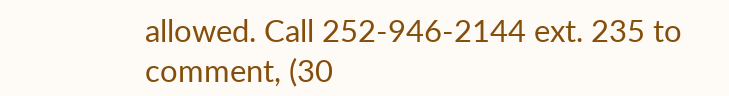allowed. Call 252-946-2144 ext. 235 to comment, (30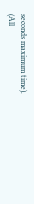seconds maximum time). (All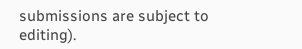submissions are subject to editing).